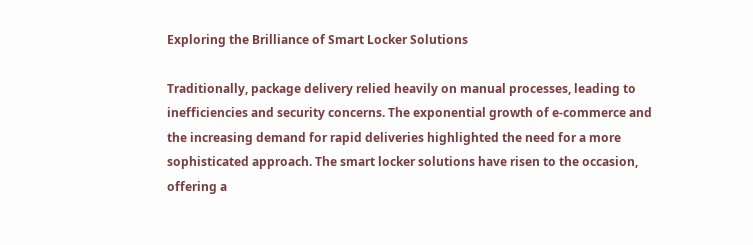Exploring the Brilliance of Smart Locker Solutions

Traditionally, package delivery relied heavily on manual processes, leading to inefficiencies and security concerns. The exponential growth of e-commerce and the increasing demand for rapid deliveries highlighted the need for a more sophisticated approach. The smart locker solutions have risen to the occasion, offering a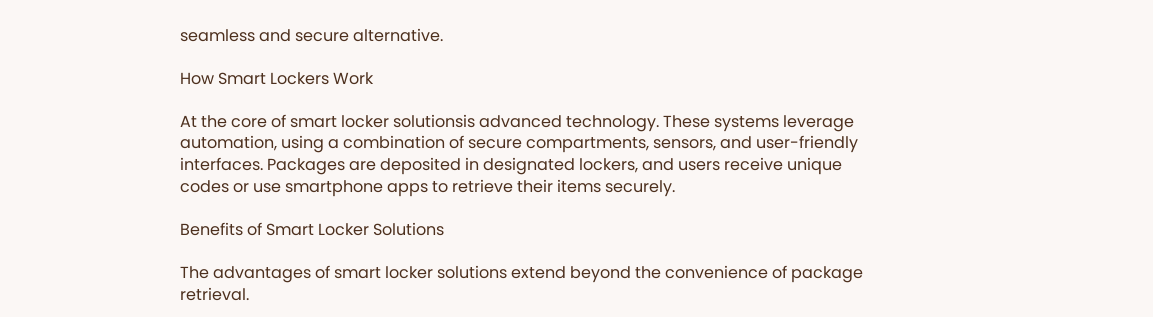seamless and secure alternative.

How Smart Lockers Work

At the core of smart locker solutionsis advanced technology. These systems leverage automation, using a combination of secure compartments, sensors, and user-friendly interfaces. Packages are deposited in designated lockers, and users receive unique codes or use smartphone apps to retrieve their items securely.

Benefits of Smart Locker Solutions

The advantages of smart locker solutions extend beyond the convenience of package retrieval.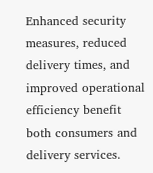Enhanced security measures, reduced delivery times, and improved operational efficiency benefit both consumers and delivery services.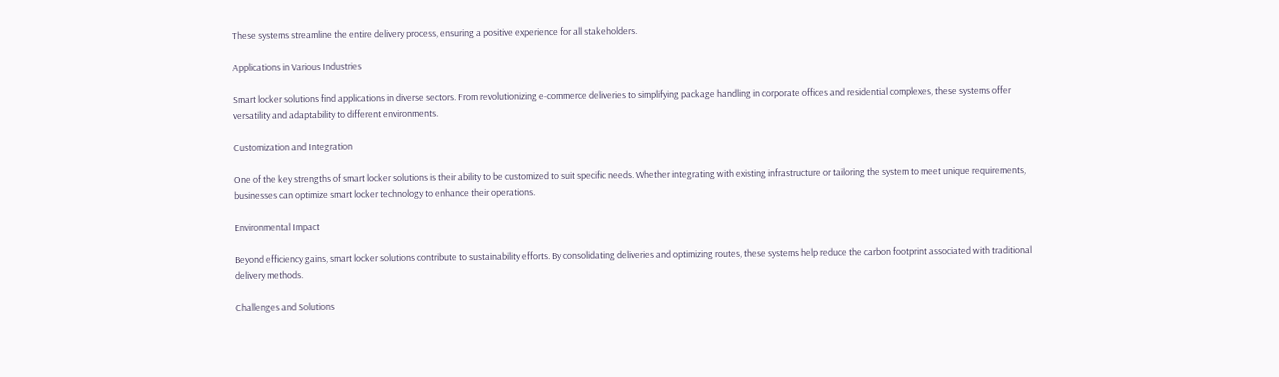These systems streamline the entire delivery process, ensuring a positive experience for all stakeholders.

Applications in Various Industries

Smart locker solutions find applications in diverse sectors. From revolutionizing e-commerce deliveries to simplifying package handling in corporate offices and residential complexes, these systems offer versatility and adaptability to different environments.

Customization and Integration

One of the key strengths of smart locker solutions is their ability to be customized to suit specific needs. Whether integrating with existing infrastructure or tailoring the system to meet unique requirements, businesses can optimize smart locker technology to enhance their operations.

Environmental Impact

Beyond efficiency gains, smart locker solutions contribute to sustainability efforts. By consolidating deliveries and optimizing routes, these systems help reduce the carbon footprint associated with traditional delivery methods.

Challenges and Solutions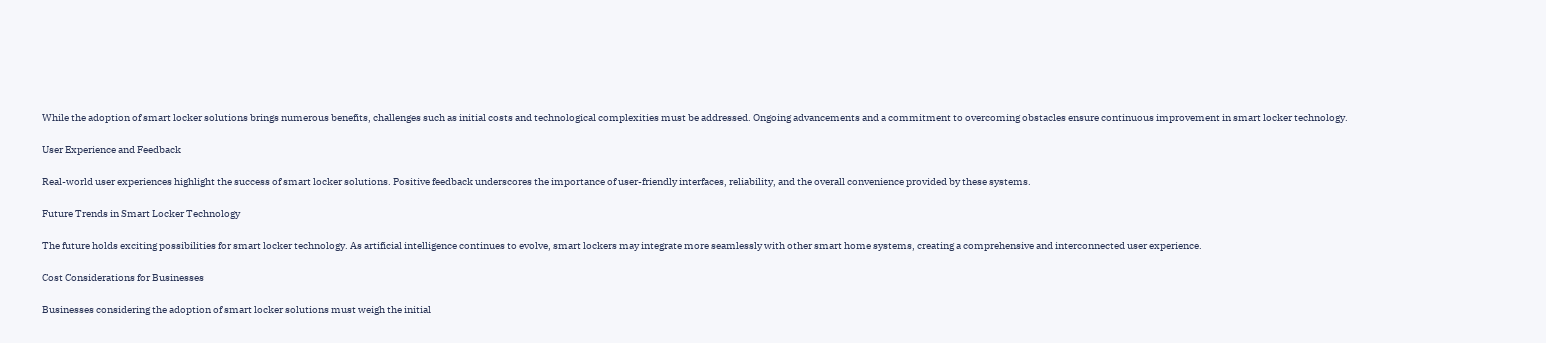While the adoption of smart locker solutions brings numerous benefits, challenges such as initial costs and technological complexities must be addressed. Ongoing advancements and a commitment to overcoming obstacles ensure continuous improvement in smart locker technology.

User Experience and Feedback

Real-world user experiences highlight the success of smart locker solutions. Positive feedback underscores the importance of user-friendly interfaces, reliability, and the overall convenience provided by these systems.

Future Trends in Smart Locker Technology

The future holds exciting possibilities for smart locker technology. As artificial intelligence continues to evolve, smart lockers may integrate more seamlessly with other smart home systems, creating a comprehensive and interconnected user experience.

Cost Considerations for Businesses

Businesses considering the adoption of smart locker solutions must weigh the initial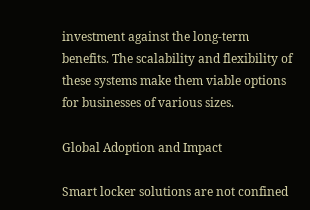investment against the long-term benefits. The scalability and flexibility of these systems make them viable options for businesses of various sizes.

Global Adoption and Impact

Smart locker solutions are not confined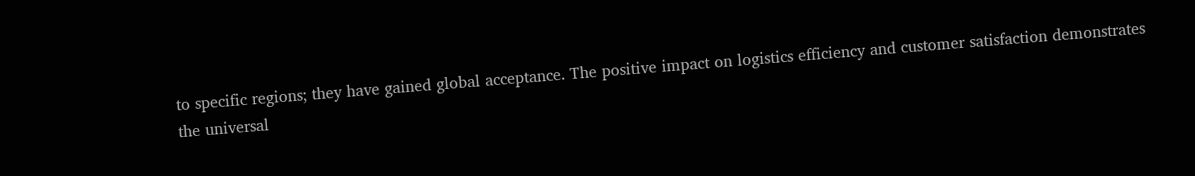to specific regions; they have gained global acceptance. The positive impact on logistics efficiency and customer satisfaction demonstrates the universal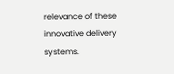relevance of these innovative delivery systems.